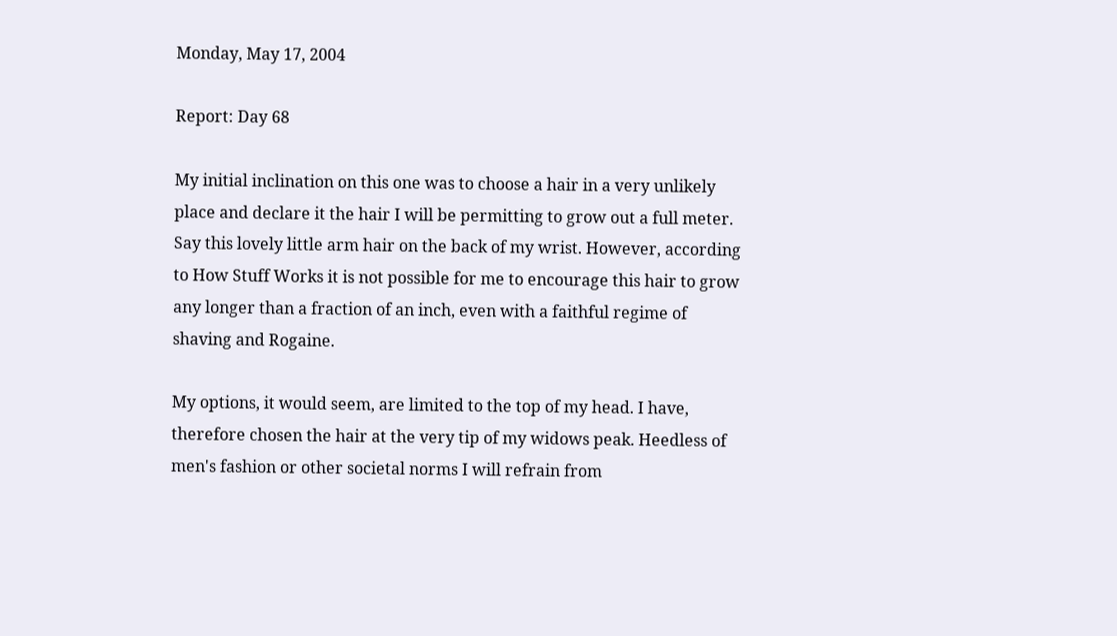Monday, May 17, 2004

Report: Day 68

My initial inclination on this one was to choose a hair in a very unlikely place and declare it the hair I will be permitting to grow out a full meter. Say this lovely little arm hair on the back of my wrist. However, according to How Stuff Works it is not possible for me to encourage this hair to grow any longer than a fraction of an inch, even with a faithful regime of shaving and Rogaine.

My options, it would seem, are limited to the top of my head. I have, therefore chosen the hair at the very tip of my widows peak. Heedless of men's fashion or other societal norms I will refrain from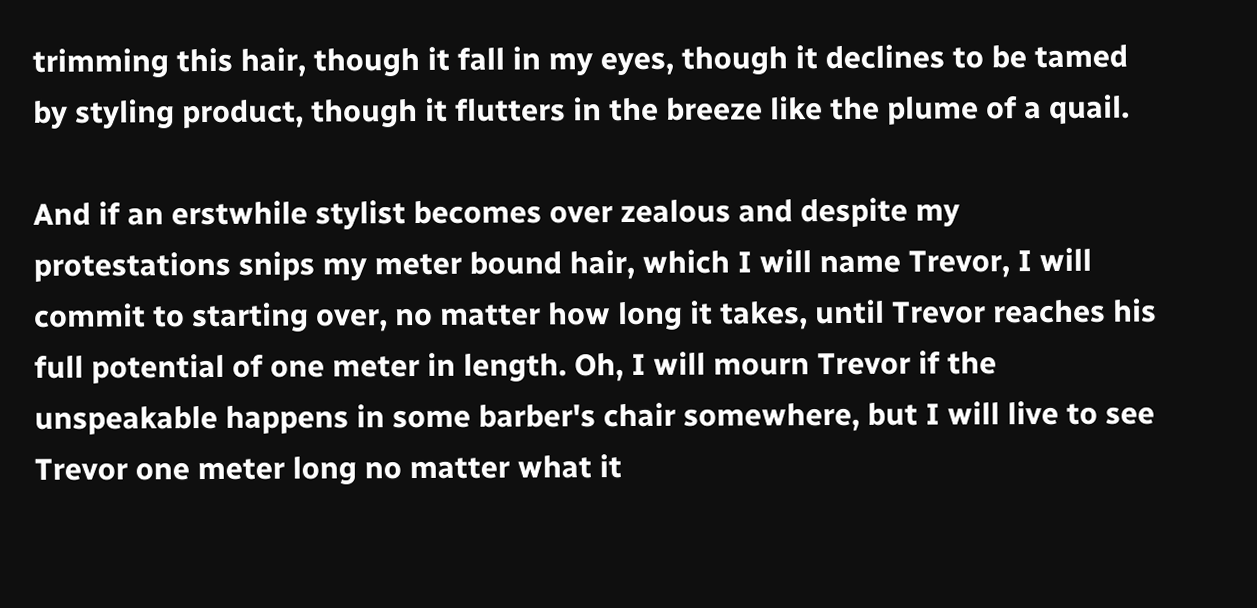trimming this hair, though it fall in my eyes, though it declines to be tamed by styling product, though it flutters in the breeze like the plume of a quail.

And if an erstwhile stylist becomes over zealous and despite my protestations snips my meter bound hair, which I will name Trevor, I will commit to starting over, no matter how long it takes, until Trevor reaches his full potential of one meter in length. Oh, I will mourn Trevor if the unspeakable happens in some barber's chair somewhere, but I will live to see Trevor one meter long no matter what it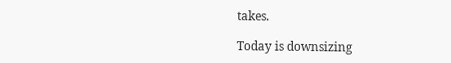takes.

Today is downsizing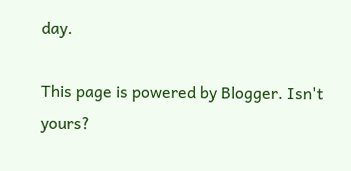day.

This page is powered by Blogger. Isn't yours?